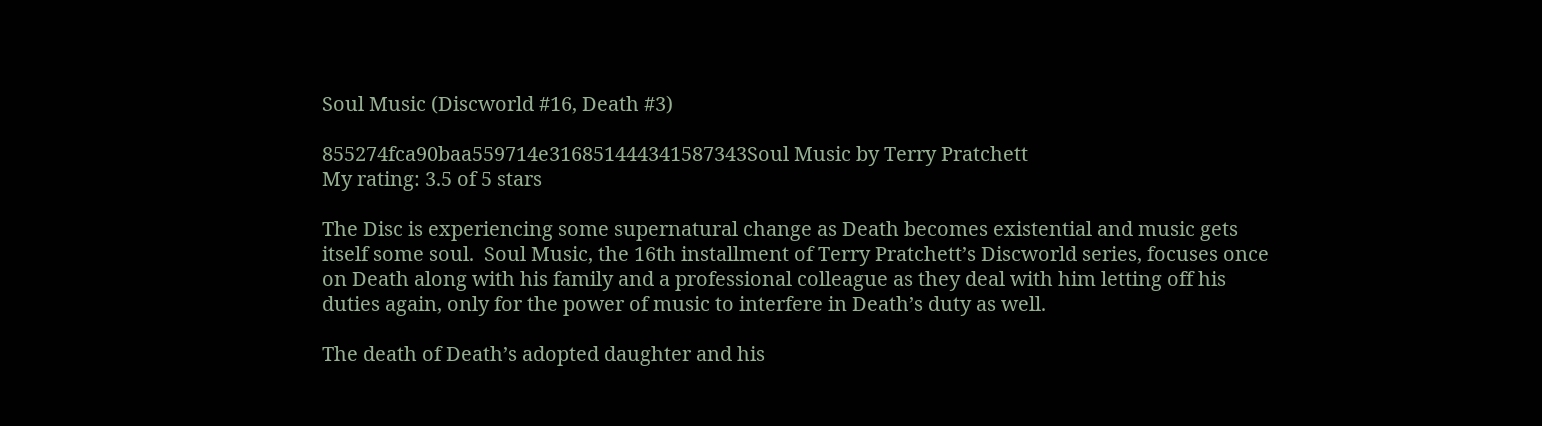Soul Music (Discworld #16, Death #3)

855274fca90baa559714e316851444341587343Soul Music by Terry Pratchett
My rating: 3.5 of 5 stars

The Disc is experiencing some supernatural change as Death becomes existential and music gets itself some soul.  Soul Music, the 16th installment of Terry Pratchett’s Discworld series, focuses once on Death along with his family and a professional colleague as they deal with him letting off his duties again, only for the power of music to interfere in Death’s duty as well.

The death of Death’s adopted daughter and his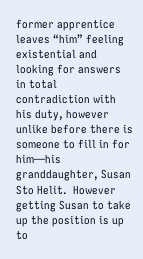former apprentice leaves “him” feeling existential and looking for answers in total contradiction with his duty, however unlike before there is someone to fill in for him—his granddaughter, Susan Sto Helit.  However getting Susan to take up the position is up to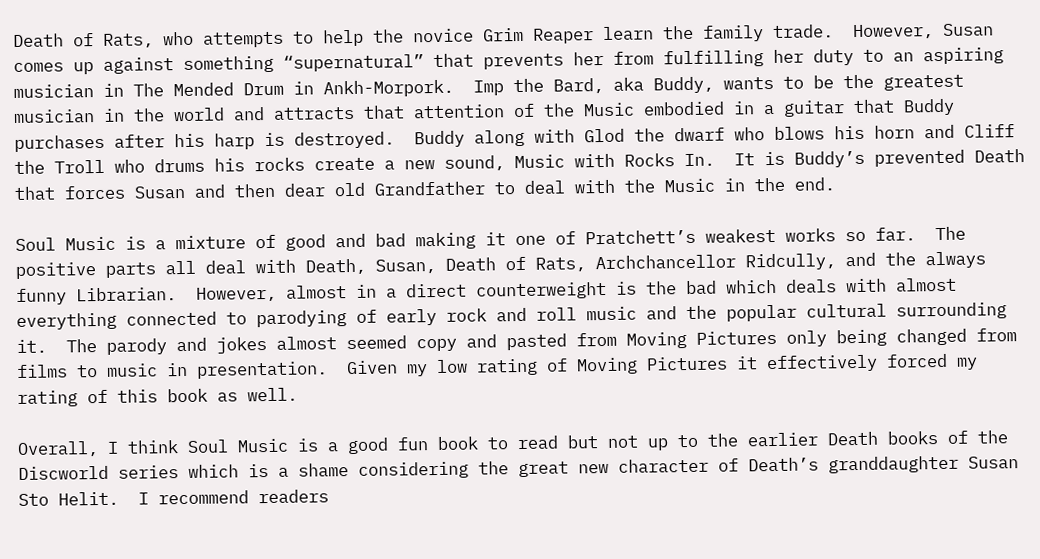Death of Rats, who attempts to help the novice Grim Reaper learn the family trade.  However, Susan comes up against something “supernatural” that prevents her from fulfilling her duty to an aspiring musician in The Mended Drum in Ankh-Morpork.  Imp the Bard, aka Buddy, wants to be the greatest musician in the world and attracts that attention of the Music embodied in a guitar that Buddy purchases after his harp is destroyed.  Buddy along with Glod the dwarf who blows his horn and Cliff the Troll who drums his rocks create a new sound, Music with Rocks In.  It is Buddy’s prevented Death that forces Susan and then dear old Grandfather to deal with the Music in the end.

Soul Music is a mixture of good and bad making it one of Pratchett’s weakest works so far.  The positive parts all deal with Death, Susan, Death of Rats, Archchancellor Ridcully, and the always funny Librarian.  However, almost in a direct counterweight is the bad which deals with almost everything connected to parodying of early rock and roll music and the popular cultural surrounding it.  The parody and jokes almost seemed copy and pasted from Moving Pictures only being changed from films to music in presentation.  Given my low rating of Moving Pictures it effectively forced my rating of this book as well.

Overall, I think Soul Music is a good fun book to read but not up to the earlier Death books of the Discworld series which is a shame considering the great new character of Death’s granddaughter Susan Sto Helit.  I recommend readers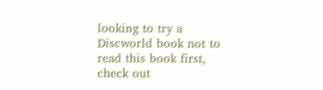looking to try a Discworld book not to read this book first, check out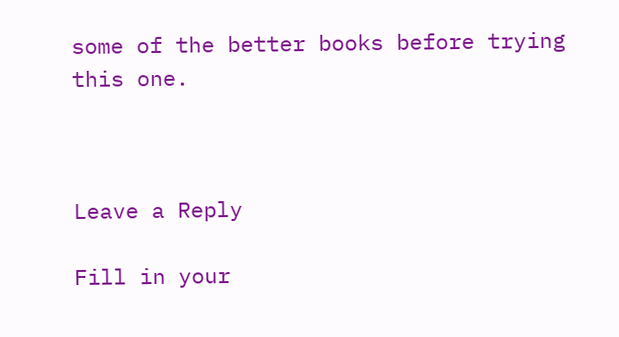some of the better books before trying this one.



Leave a Reply

Fill in your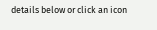details below or click an icon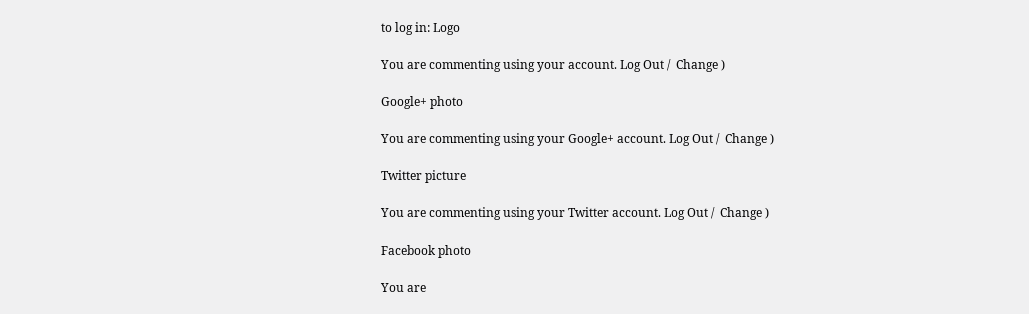to log in: Logo

You are commenting using your account. Log Out /  Change )

Google+ photo

You are commenting using your Google+ account. Log Out /  Change )

Twitter picture

You are commenting using your Twitter account. Log Out /  Change )

Facebook photo

You are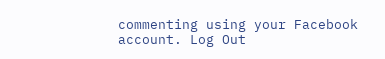commenting using your Facebook account. Log Out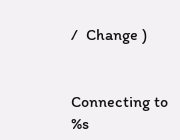/  Change )


Connecting to %s